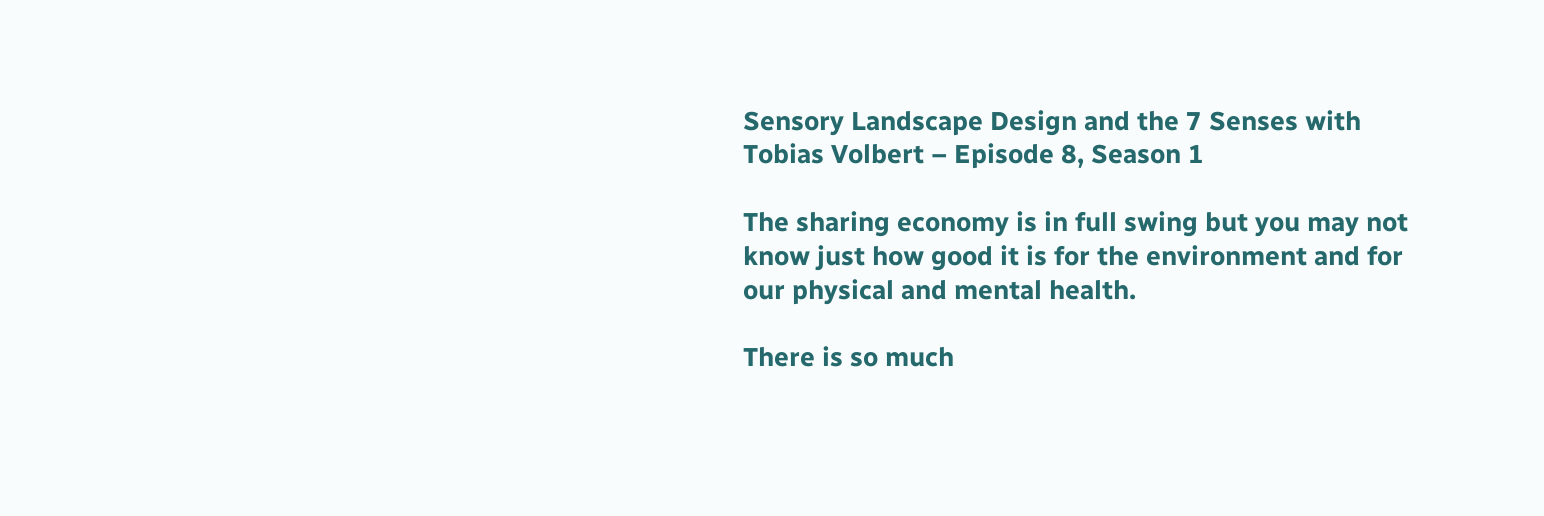Sensory Landscape Design and the 7 Senses with Tobias Volbert – Episode 8, Season 1

The sharing economy is in full swing but you may not know just how good it is for the environment and for our physical and mental health.

There is so much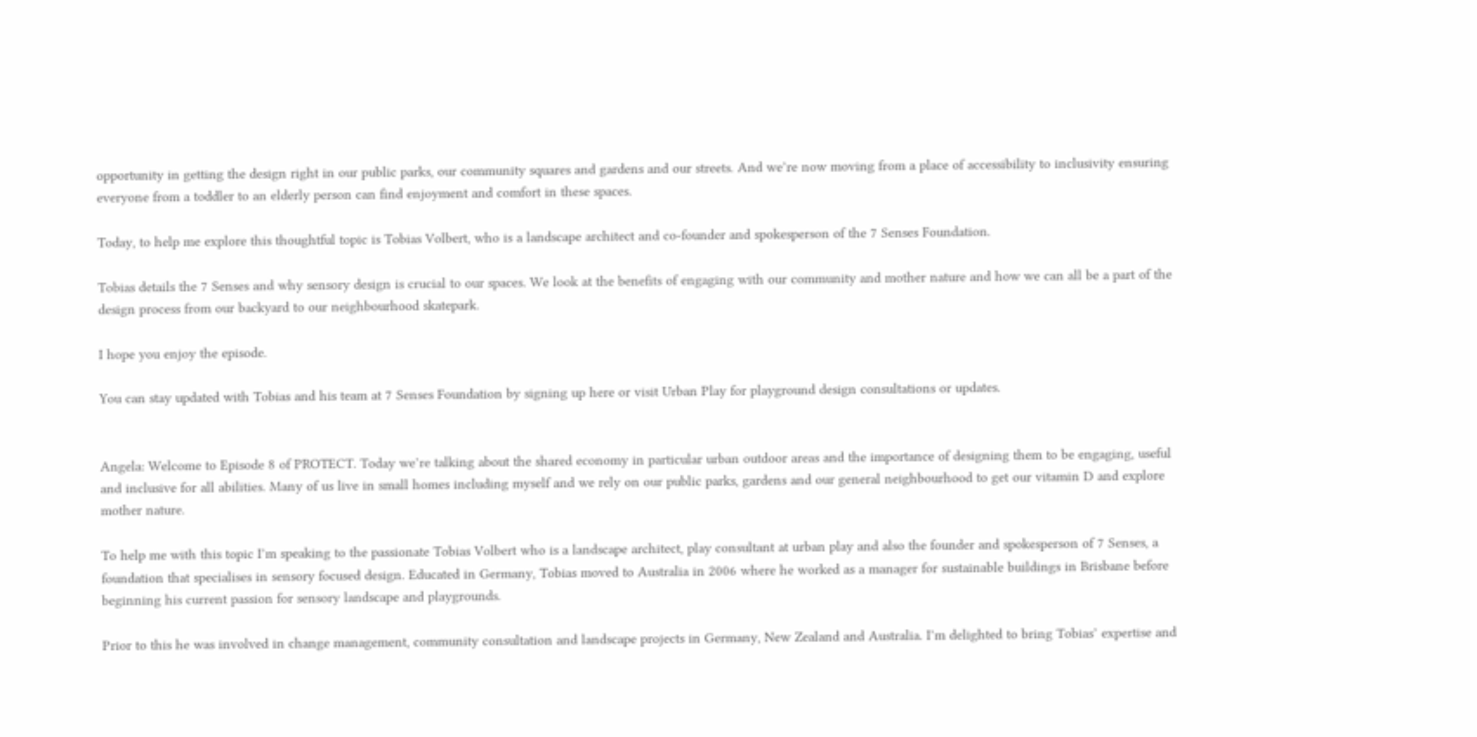opportunity in getting the design right in our public parks, our community squares and gardens and our streets. And we’re now moving from a place of accessibility to inclusivity ensuring everyone from a toddler to an elderly person can find enjoyment and comfort in these spaces.

Today, to help me explore this thoughtful topic is Tobias Volbert, who is a landscape architect and co-founder and spokesperson of the 7 Senses Foundation.

Tobias details the 7 Senses and why sensory design is crucial to our spaces. We look at the benefits of engaging with our community and mother nature and how we can all be a part of the design process from our backyard to our neighbourhood skatepark.

I hope you enjoy the episode.

You can stay updated with Tobias and his team at 7 Senses Foundation by signing up here or visit Urban Play for playground design consultations or updates.


Angela: Welcome to Episode 8 of PROTECT. Today we’re talking about the shared economy in particular urban outdoor areas and the importance of designing them to be engaging, useful and inclusive for all abilities. Many of us live in small homes including myself and we rely on our public parks, gardens and our general neighbourhood to get our vitamin D and explore mother nature.

To help me with this topic I’m speaking to the passionate Tobias Volbert who is a landscape architect, play consultant at urban play and also the founder and spokesperson of 7 Senses, a foundation that specialises in sensory focused design. Educated in Germany, Tobias moved to Australia in 2006 where he worked as a manager for sustainable buildings in Brisbane before beginning his current passion for sensory landscape and playgrounds.

Prior to this he was involved in change management, community consultation and landscape projects in Germany, New Zealand and Australia. I’m delighted to bring Tobias’ expertise and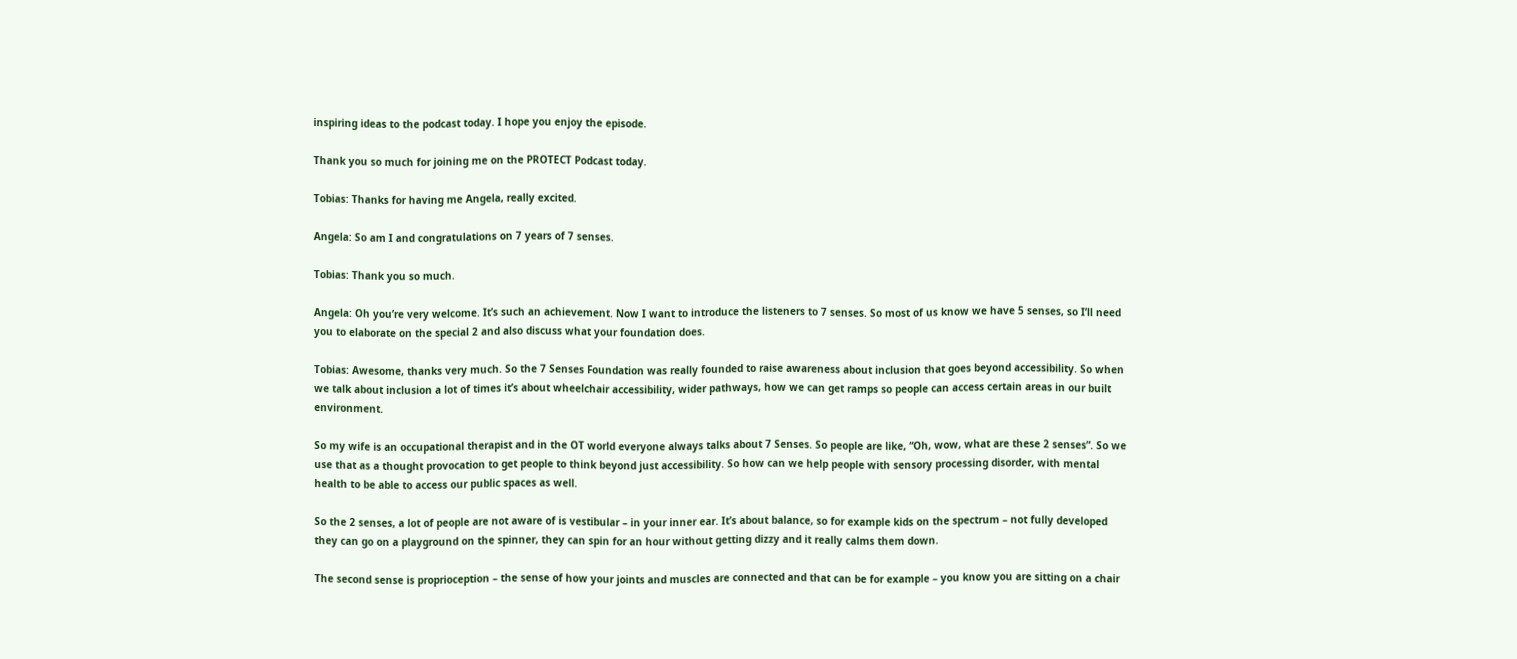inspiring ideas to the podcast today. I hope you enjoy the episode.

Thank you so much for joining me on the PROTECT Podcast today.

Tobias: Thanks for having me Angela, really excited.

Angela: So am I and congratulations on 7 years of 7 senses.

Tobias: Thank you so much.

Angela: Oh you’re very welcome. It’s such an achievement. Now I want to introduce the listeners to 7 senses. So most of us know we have 5 senses, so I’ll need you to elaborate on the special 2 and also discuss what your foundation does.

Tobias: Awesome, thanks very much. So the 7 Senses Foundation was really founded to raise awareness about inclusion that goes beyond accessibility. So when we talk about inclusion a lot of times it’s about wheelchair accessibility, wider pathways, how we can get ramps so people can access certain areas in our built environment.

So my wife is an occupational therapist and in the OT world everyone always talks about 7 Senses. So people are like, “Oh, wow, what are these 2 senses”. So we use that as a thought provocation to get people to think beyond just accessibility. So how can we help people with sensory processing disorder, with mental health to be able to access our public spaces as well.

So the 2 senses, a lot of people are not aware of is vestibular – in your inner ear. It’s about balance, so for example kids on the spectrum – not fully developed they can go on a playground on the spinner, they can spin for an hour without getting dizzy and it really calms them down.

The second sense is proprioception – the sense of how your joints and muscles are connected and that can be for example – you know you are sitting on a chair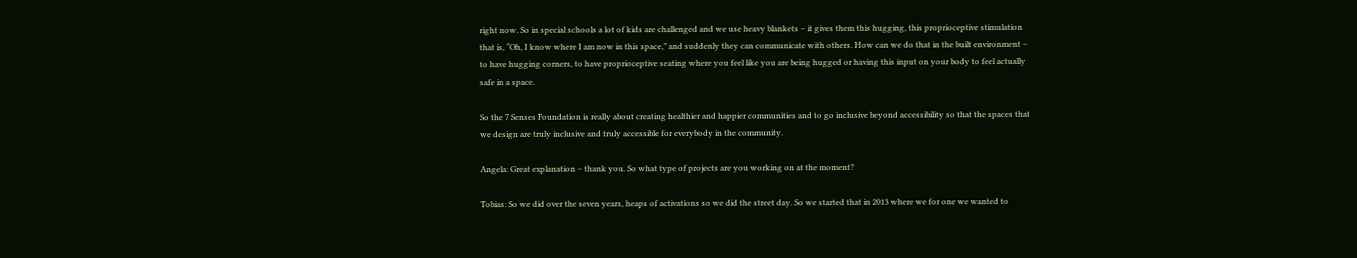right now. So in special schools a lot of kids are challenged and we use heavy blankets – it gives them this hugging, this proprioceptive stimulation that is, “Oh, I know where I am now in this space,” and suddenly they can communicate with others. How can we do that in the built environment – to have hugging corners, to have proprioceptive seating where you feel like you are being hugged or having this input on your body to feel actually safe in a space.

So the 7 Senses Foundation is really about creating healthier and happier communities and to go inclusive beyond accessibility so that the spaces that we design are truly inclusive and truly accessible for everybody in the community.

Angela: Great explanation – thank you. So what type of projects are you working on at the moment?

Tobias: So we did over the seven years, heaps of activations so we did the street day. So we started that in 2013 where we for one we wanted to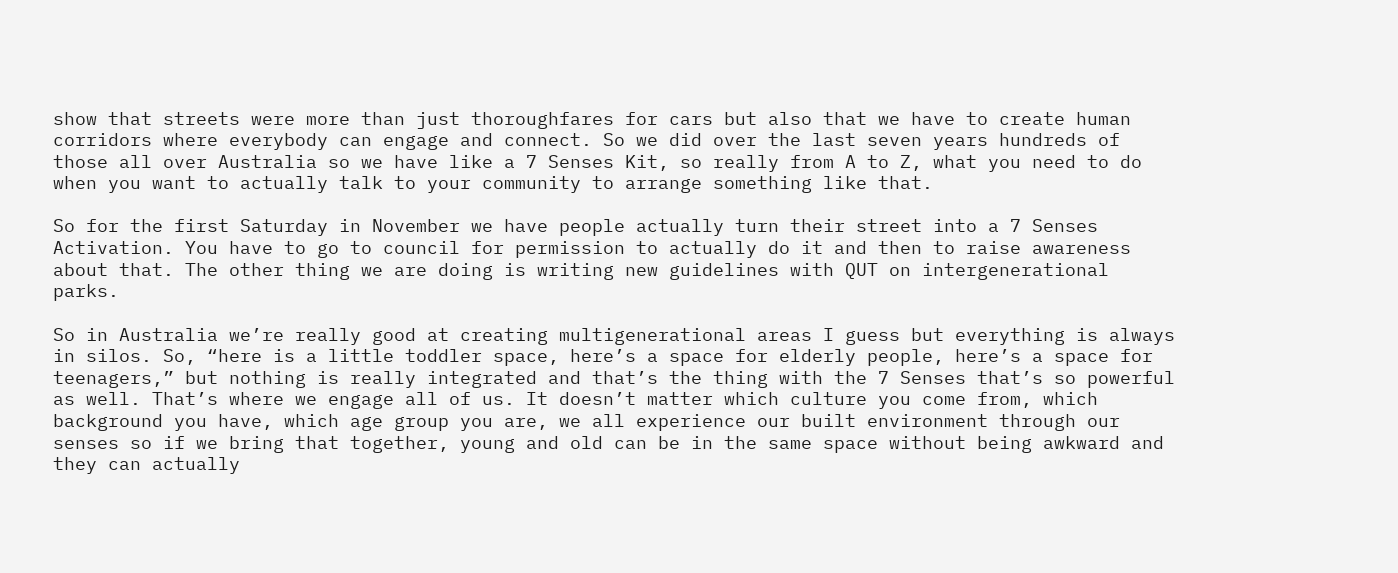show that streets were more than just thoroughfares for cars but also that we have to create human corridors where everybody can engage and connect. So we did over the last seven years hundreds of those all over Australia so we have like a 7 Senses Kit, so really from A to Z, what you need to do when you want to actually talk to your community to arrange something like that.

So for the first Saturday in November we have people actually turn their street into a 7 Senses Activation. You have to go to council for permission to actually do it and then to raise awareness about that. The other thing we are doing is writing new guidelines with QUT on intergenerational parks.

So in Australia we’re really good at creating multigenerational areas I guess but everything is always in silos. So, “here is a little toddler space, here’s a space for elderly people, here’s a space for teenagers,” but nothing is really integrated and that’s the thing with the 7 Senses that’s so powerful as well. That’s where we engage all of us. It doesn’t matter which culture you come from, which background you have, which age group you are, we all experience our built environment through our senses so if we bring that together, young and old can be in the same space without being awkward and they can actually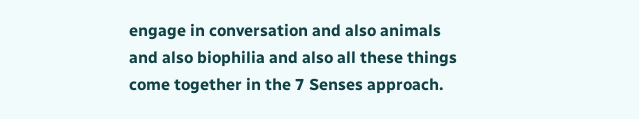engage in conversation and also animals and also biophilia and also all these things come together in the 7 Senses approach.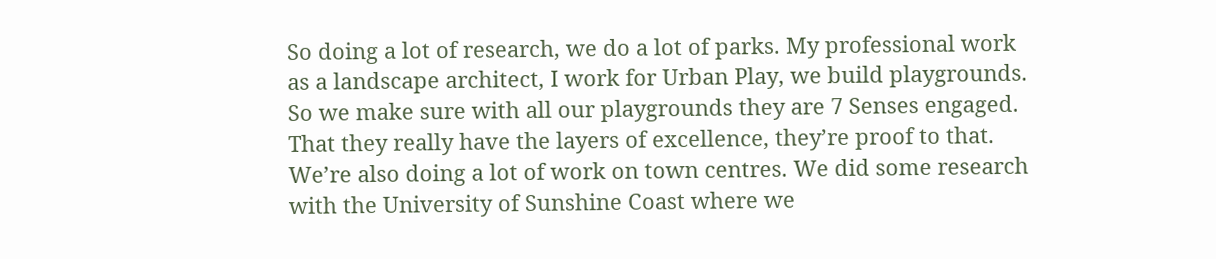So doing a lot of research, we do a lot of parks. My professional work as a landscape architect, I work for Urban Play, we build playgrounds. So we make sure with all our playgrounds they are 7 Senses engaged. That they really have the layers of excellence, they’re proof to that. We’re also doing a lot of work on town centres. We did some research with the University of Sunshine Coast where we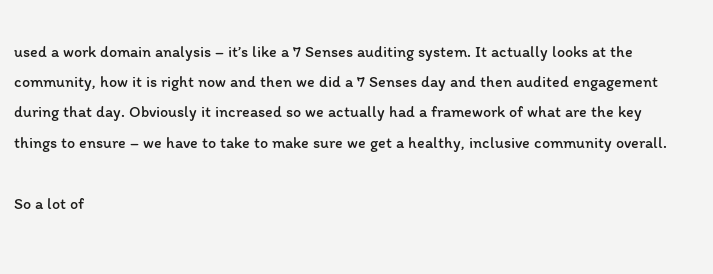used a work domain analysis – it’s like a 7 Senses auditing system. It actually looks at the community, how it is right now and then we did a 7 Senses day and then audited engagement during that day. Obviously it increased so we actually had a framework of what are the key things to ensure – we have to take to make sure we get a healthy, inclusive community overall.

So a lot of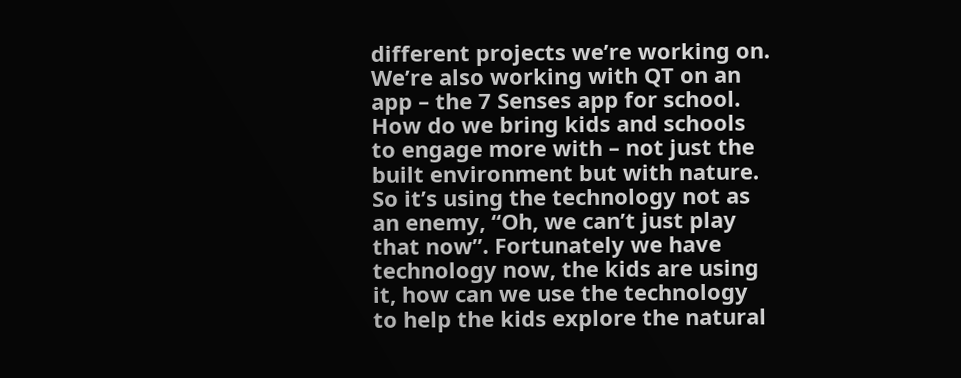different projects we’re working on. We’re also working with QT on an app – the 7 Senses app for school. How do we bring kids and schools to engage more with – not just the built environment but with nature. So it’s using the technology not as an enemy, “Oh, we can’t just play that now”. Fortunately we have technology now, the kids are using it, how can we use the technology to help the kids explore the natural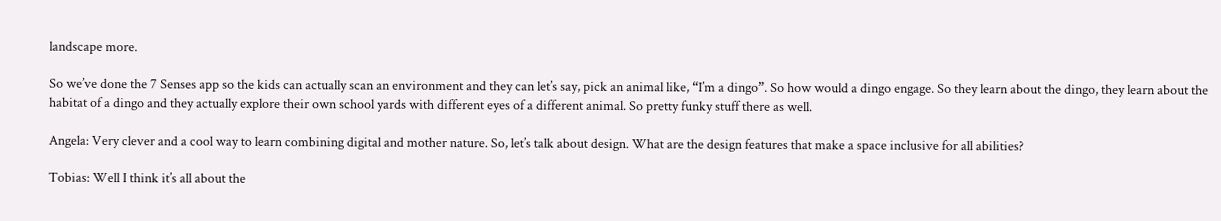landscape more.

So we’ve done the 7 Senses app so the kids can actually scan an environment and they can let’s say, pick an animal like, “I’m a dingo”. So how would a dingo engage. So they learn about the dingo, they learn about the habitat of a dingo and they actually explore their own school yards with different eyes of a different animal. So pretty funky stuff there as well.

Angela: Very clever and a cool way to learn combining digital and mother nature. So, let’s talk about design. What are the design features that make a space inclusive for all abilities?

Tobias: Well I think it’s all about the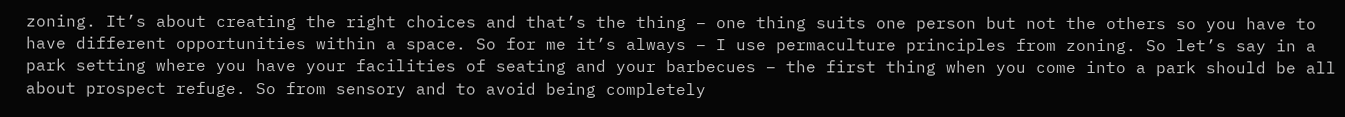zoning. It’s about creating the right choices and that’s the thing – one thing suits one person but not the others so you have to have different opportunities within a space. So for me it’s always – I use permaculture principles from zoning. So let’s say in a park setting where you have your facilities of seating and your barbecues – the first thing when you come into a park should be all about prospect refuge. So from sensory and to avoid being completely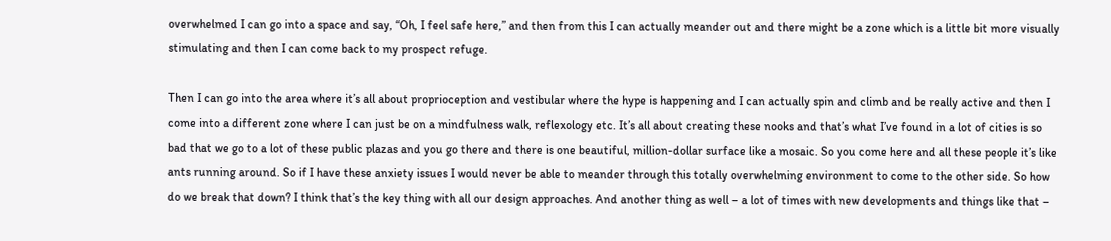overwhelmed I can go into a space and say, “Oh, I feel safe here,” and then from this I can actually meander out and there might be a zone which is a little bit more visually stimulating and then I can come back to my prospect refuge.

Then I can go into the area where it’s all about proprioception and vestibular where the hype is happening and I can actually spin and climb and be really active and then I come into a different zone where I can just be on a mindfulness walk, reflexology etc. It’s all about creating these nooks and that’s what I’ve found in a lot of cities is so bad that we go to a lot of these public plazas and you go there and there is one beautiful, million-dollar surface like a mosaic. So you come here and all these people it’s like ants running around. So if I have these anxiety issues I would never be able to meander through this totally overwhelming environment to come to the other side. So how do we break that down? I think that’s the key thing with all our design approaches. And another thing as well – a lot of times with new developments and things like that –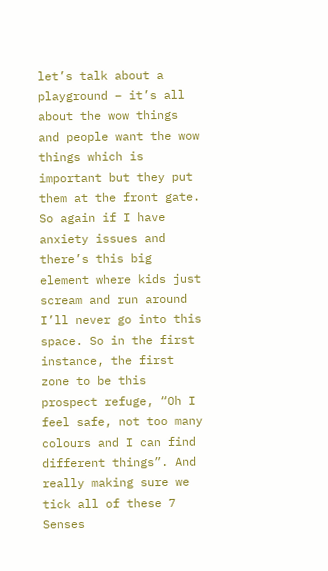let’s talk about a playground – it’s all about the wow things and people want the wow  things which is important but they put them at the front gate. So again if I have anxiety issues and there’s this big element where kids just scream and run around I’ll never go into this space. So in the first instance, the first zone to be this prospect refuge, “Oh I feel safe, not too many colours and I can find different things”. And really making sure we tick all of these 7 Senses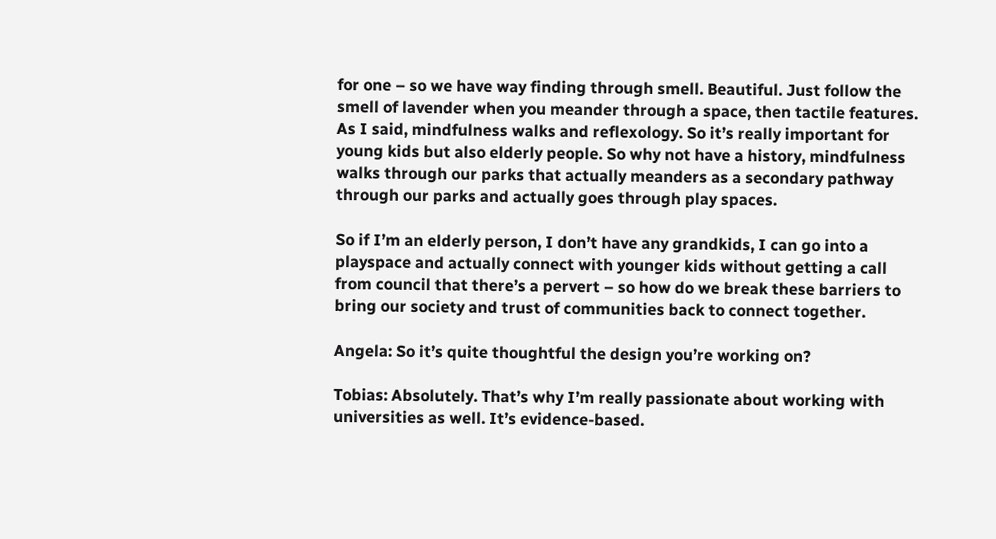for one – so we have way finding through smell. Beautiful. Just follow the smell of lavender when you meander through a space, then tactile features. As I said, mindfulness walks and reflexology. So it’s really important for young kids but also elderly people. So why not have a history, mindfulness walks through our parks that actually meanders as a secondary pathway through our parks and actually goes through play spaces.

So if I’m an elderly person, I don’t have any grandkids, I can go into a playspace and actually connect with younger kids without getting a call from council that there’s a pervert – so how do we break these barriers to bring our society and trust of communities back to connect together.

Angela: So it’s quite thoughtful the design you’re working on?

Tobias: Absolutely. That’s why I’m really passionate about working with universities as well. It’s evidence-based.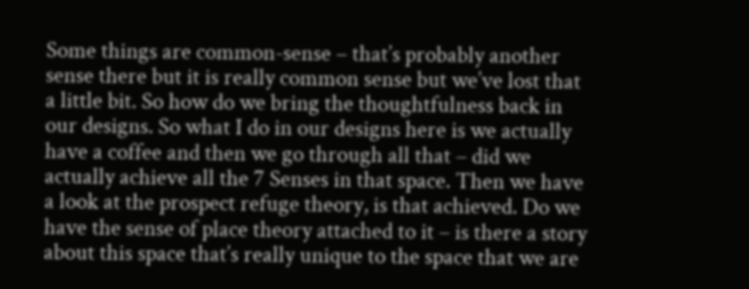Some things are common-sense – that’s probably another sense there but it is really common sense but we’ve lost that a little bit. So how do we bring the thoughtfulness back in our designs. So what I do in our designs here is we actually have a coffee and then we go through all that – did we actually achieve all the 7 Senses in that space. Then we have a look at the prospect refuge theory, is that achieved. Do we have the sense of place theory attached to it – is there a story about this space that’s really unique to the space that we are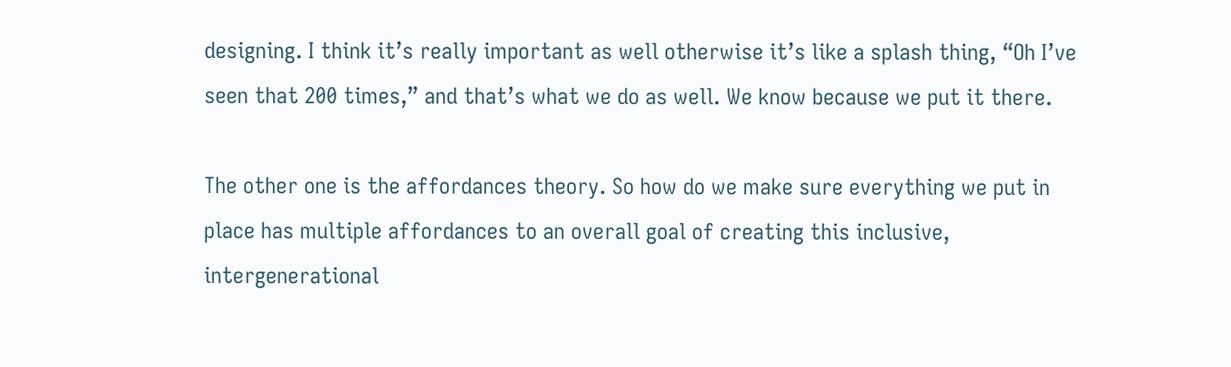designing. I think it’s really important as well otherwise it’s like a splash thing, “Oh I’ve seen that 200 times,” and that’s what we do as well. We know because we put it there.

The other one is the affordances theory. So how do we make sure everything we put in place has multiple affordances to an overall goal of creating this inclusive, intergenerational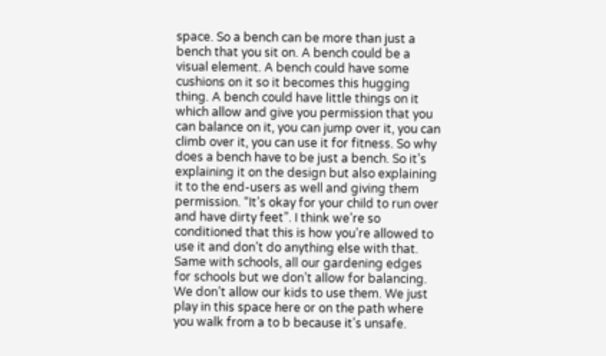space. So a bench can be more than just a bench that you sit on. A bench could be a visual element. A bench could have some cushions on it so it becomes this hugging thing. A bench could have little things on it which allow and give you permission that you can balance on it, you can jump over it, you can climb over it, you can use it for fitness. So why does a bench have to be just a bench. So it’s explaining it on the design but also explaining it to the end-users as well and giving them permission. “It’s okay for your child to run over and have dirty feet”. I think we’re so conditioned that this is how you’re allowed to use it and don’t do anything else with that. Same with schools, all our gardening edges for schools but we don’t allow for balancing. We don’t allow our kids to use them. We just play in this space here or on the path where you walk from a to b because it’s unsafe.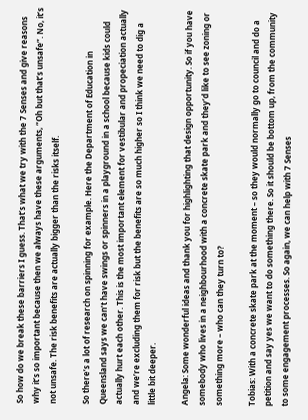So how do we break these barriers I guess. That’s what we try with the 7 Senses and give reasons why it’s so important because then we always have these arguments, “Oh but that’s unsafe”. No, it’s not unsafe. The risk benefits are actually bigger than the risks itself.

So there’s a lot of research on spinning for example. Here the Department of Education in Queensland says we can’t have swings or spinners in a playground in a school because kids could actually hurt each other. This is the most important element for vestibular and propeciation actually and we’re excluding them for risk but the benefits are so much higher so I think we need to dig a little bit deeper.

Angela: Some wonderful ideas and thank you for highlighting that design opportunity. So if you have somebody who lives in a neighbourhood with a concrete skate park and they’d like to see zoning or something more – who can they turn to?

Tobias: With a concrete skate park at the moment – so they would normally go to council and do a petition and say yes we want to do something there. So it should be bottom up, from the community to some engagement processes. So again, we can help with 7 Senses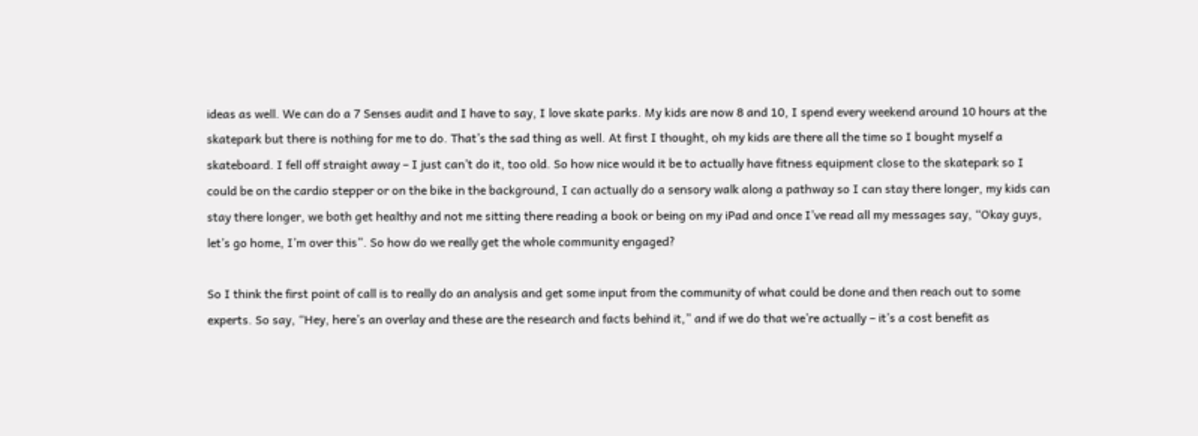ideas as well. We can do a 7 Senses audit and I have to say, I love skate parks. My kids are now 8 and 10, I spend every weekend around 10 hours at the skatepark but there is nothing for me to do. That’s the sad thing as well. At first I thought, oh my kids are there all the time so I bought myself a skateboard. I fell off straight away – I just can’t do it, too old. So how nice would it be to actually have fitness equipment close to the skatepark so I could be on the cardio stepper or on the bike in the background, I can actually do a sensory walk along a pathway so I can stay there longer, my kids can stay there longer, we both get healthy and not me sitting there reading a book or being on my iPad and once I’ve read all my messages say, “Okay guys, let’s go home, I’m over this”. So how do we really get the whole community engaged?

So I think the first point of call is to really do an analysis and get some input from the community of what could be done and then reach out to some experts. So say, “Hey, here’s an overlay and these are the research and facts behind it,” and if we do that we’re actually – it’s a cost benefit as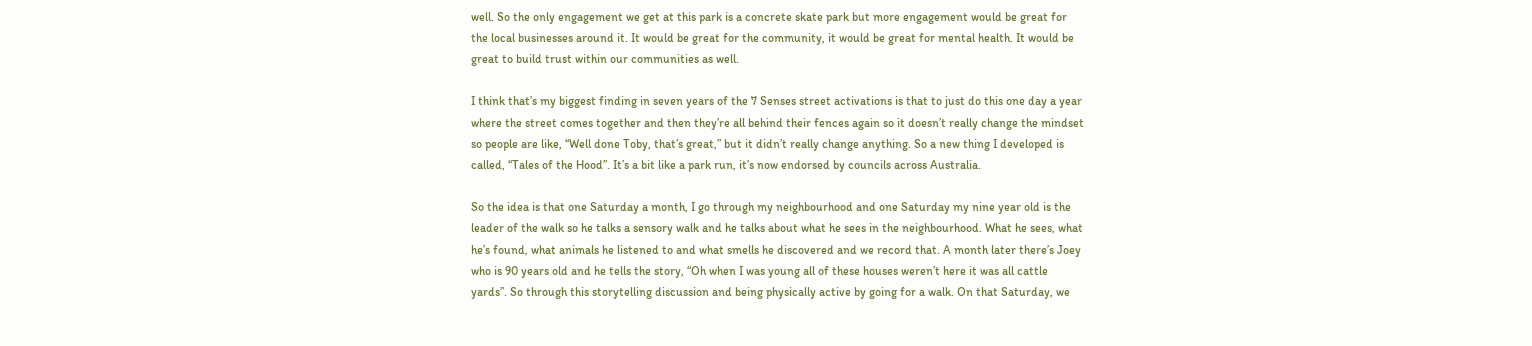well. So the only engagement we get at this park is a concrete skate park but more engagement would be great for the local businesses around it. It would be great for the community, it would be great for mental health. It would be great to build trust within our communities as well.

I think that’s my biggest finding in seven years of the 7 Senses street activations is that to just do this one day a year where the street comes together and then they’re all behind their fences again so it doesn’t really change the mindset so people are like, “Well done Toby, that’s great,” but it didn’t really change anything. So a new thing I developed is called, “Tales of the Hood”. It’s a bit like a park run, it’s now endorsed by councils across Australia.

So the idea is that one Saturday a month, I go through my neighbourhood and one Saturday my nine year old is the leader of the walk so he talks a sensory walk and he talks about what he sees in the neighbourhood. What he sees, what he’s found, what animals he listened to and what smells he discovered and we record that. A month later there’s Joey who is 90 years old and he tells the story, “Oh when I was young all of these houses weren’t here it was all cattle yards”. So through this storytelling discussion and being physically active by going for a walk. On that Saturday, we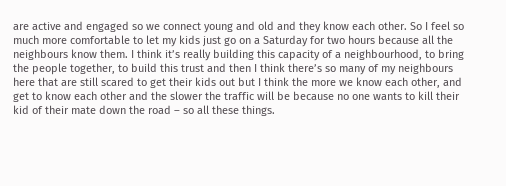are active and engaged so we connect young and old and they know each other. So I feel so much more comfortable to let my kids just go on a Saturday for two hours because all the neighbours know them. I think it’s really building this capacity of a neighbourhood, to bring the people together, to build this trust and then I think there’s so many of my neighbours here that are still scared to get their kids out but I think the more we know each other, and get to know each other and the slower the traffic will be because no one wants to kill their kid of their mate down the road – so all these things.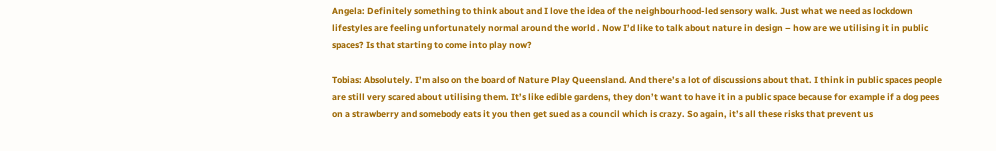Angela: Definitely something to think about and I love the idea of the neighbourhood-led sensory walk. Just what we need as lockdown lifestyles are feeling unfortunately normal around the world . Now I’d like to talk about nature in design – how are we utilising it in public spaces? Is that starting to come into play now?

Tobias: Absolutely. I’m also on the board of Nature Play Queensland. And there’s a lot of discussions about that. I think in public spaces people are still very scared about utilising them. It’s like edible gardens, they don’t want to have it in a public space because for example if a dog pees on a strawberry and somebody eats it you then get sued as a council which is crazy. So again, it’s all these risks that prevent us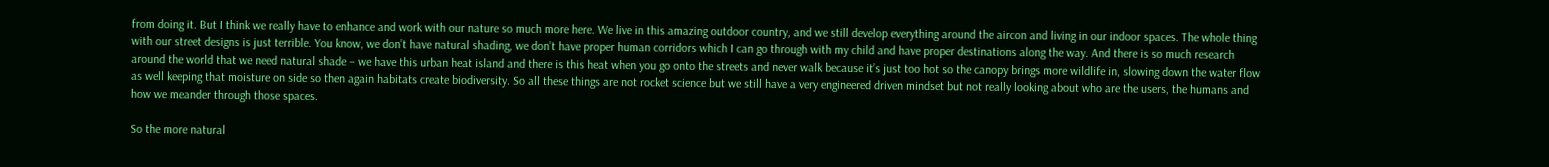from doing it. But I think we really have to enhance and work with our nature so much more here. We live in this amazing outdoor country, and we still develop everything around the aircon and living in our indoor spaces. The whole thing with our street designs is just terrible. You know, we don’t have natural shading, we don’t have proper human corridors which I can go through with my child and have proper destinations along the way. And there is so much research around the world that we need natural shade – we have this urban heat island and there is this heat when you go onto the streets and never walk because it’s just too hot so the canopy brings more wildlife in, slowing down the water flow as well keeping that moisture on side so then again habitats create biodiversity. So all these things are not rocket science but we still have a very engineered driven mindset but not really looking about who are the users, the humans and how we meander through those spaces.

So the more natural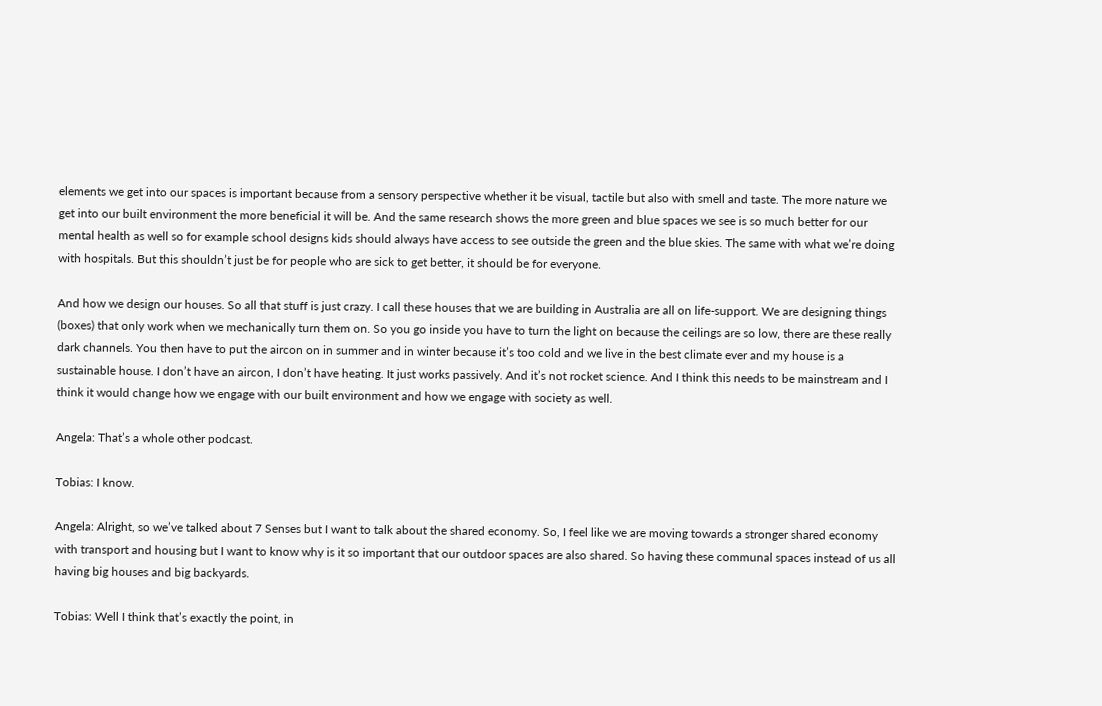elements we get into our spaces is important because from a sensory perspective whether it be visual, tactile but also with smell and taste. The more nature we get into our built environment the more beneficial it will be. And the same research shows the more green and blue spaces we see is so much better for our mental health as well so for example school designs kids should always have access to see outside the green and the blue skies. The same with what we’re doing with hospitals. But this shouldn’t just be for people who are sick to get better, it should be for everyone.

And how we design our houses. So all that stuff is just crazy. I call these houses that we are building in Australia are all on life-support. We are designing things (boxes) that only work when we mechanically turn them on. So you go inside you have to turn the light on because the ceilings are so low, there are these really dark channels. You then have to put the aircon on in summer and in winter because it’s too cold and we live in the best climate ever and my house is a sustainable house. I don’t have an aircon, I don’t have heating. It just works passively. And it’s not rocket science. And I think this needs to be mainstream and I think it would change how we engage with our built environment and how we engage with society as well.

Angela: That’s a whole other podcast.

Tobias: I know.

Angela: Alright, so we’ve talked about 7 Senses but I want to talk about the shared economy. So, I feel like we are moving towards a stronger shared economy with transport and housing but I want to know why is it so important that our outdoor spaces are also shared. So having these communal spaces instead of us all having big houses and big backyards.

Tobias: Well I think that’s exactly the point, in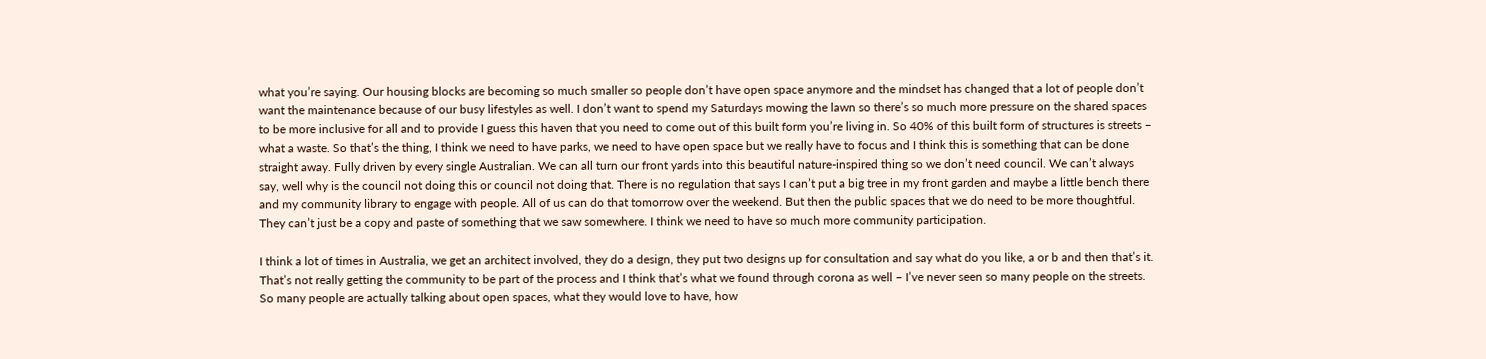what you’re saying. Our housing blocks are becoming so much smaller so people don’t have open space anymore and the mindset has changed that a lot of people don’t want the maintenance because of our busy lifestyles as well. I don’t want to spend my Saturdays mowing the lawn so there’s so much more pressure on the shared spaces to be more inclusive for all and to provide I guess this haven that you need to come out of this built form you’re living in. So 40% of this built form of structures is streets – what a waste. So that’s the thing, I think we need to have parks, we need to have open space but we really have to focus and I think this is something that can be done straight away. Fully driven by every single Australian. We can all turn our front yards into this beautiful nature-inspired thing so we don’t need council. We can’t always say, well why is the council not doing this or council not doing that. There is no regulation that says I can’t put a big tree in my front garden and maybe a little bench there and my community library to engage with people. All of us can do that tomorrow over the weekend. But then the public spaces that we do need to be more thoughtful. They can’t just be a copy and paste of something that we saw somewhere. I think we need to have so much more community participation.

I think a lot of times in Australia, we get an architect involved, they do a design, they put two designs up for consultation and say what do you like, a or b and then that’s it. That’s not really getting the community to be part of the process and I think that’s what we found through corona as well – I’ve never seen so many people on the streets. So many people are actually talking about open spaces, what they would love to have, how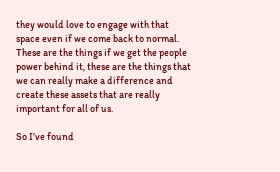they would love to engage with that space even if we come back to normal. These are the things if we get the people power behind it, these are the things that we can really make a difference and create these assets that are really important for all of us.

So I’ve found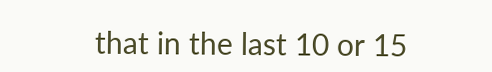that in the last 10 or 15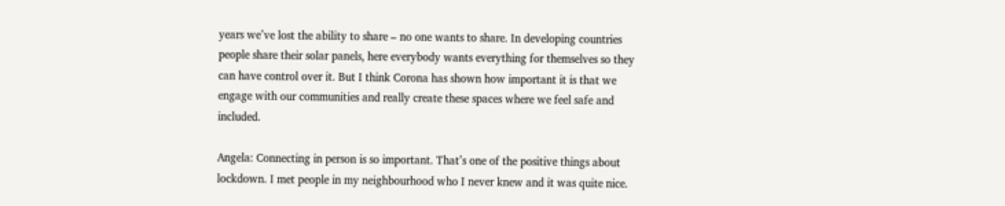years we’ve lost the ability to share – no one wants to share. In developing countries people share their solar panels, here everybody wants everything for themselves so they can have control over it. But I think Corona has shown how important it is that we engage with our communities and really create these spaces where we feel safe and included.

Angela: Connecting in person is so important. That’s one of the positive things about lockdown. I met people in my neighbourhood who I never knew and it was quite nice.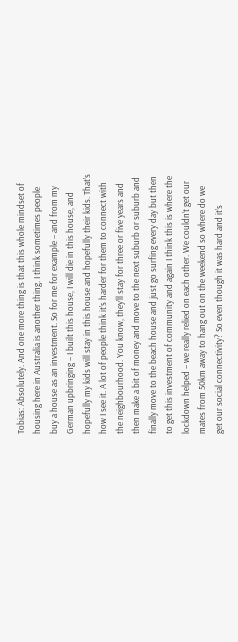Tobias: Absolutely. And one more thing is that this whole mindset of housing here in Australia is another thing. I think sometimes people buy a house as an investment. So for me for example – and from my German upbringing – I built this house, I will die in this house, and hopefully my kids will stay in this house and hopefully their kids. That’s how I see it. A lot of people think it’s harder for them to connect with the neighbourhood. You know, they’ll stay for three or five years and then make a bit of money and move to the next suburb or suburb and finally move to the beach house and just go surfing every day but then to get this investment of community and again I think this is where the lockdown helped – we really relied on each other. We couldn’t get our mates from 50km away to hang out on the weekend so where do we get our social connectivity? So even though it was hard and it’s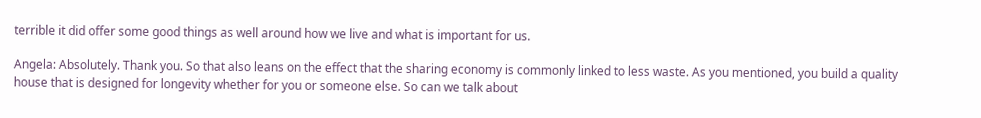terrible it did offer some good things as well around how we live and what is important for us.

Angela: Absolutely. Thank you. So that also leans on the effect that the sharing economy is commonly linked to less waste. As you mentioned, you build a quality house that is designed for longevity whether for you or someone else. So can we talk about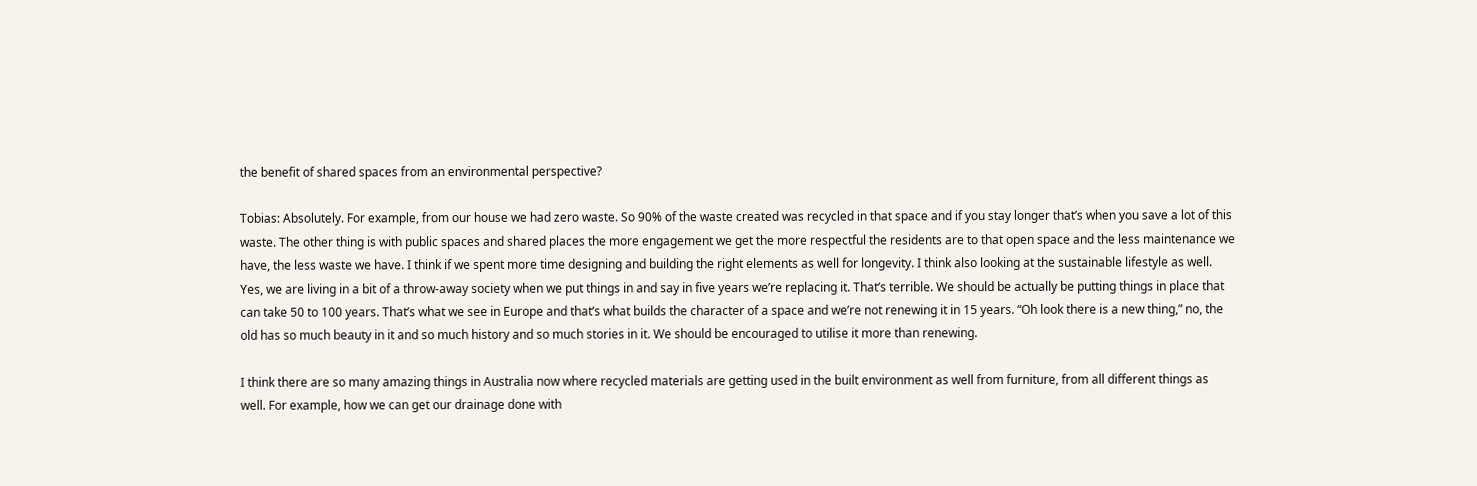the benefit of shared spaces from an environmental perspective?

Tobias: Absolutely. For example, from our house we had zero waste. So 90% of the waste created was recycled in that space and if you stay longer that’s when you save a lot of this waste. The other thing is with public spaces and shared places the more engagement we get the more respectful the residents are to that open space and the less maintenance we have, the less waste we have. I think if we spent more time designing and building the right elements as well for longevity. I think also looking at the sustainable lifestyle as well. Yes, we are living in a bit of a throw-away society when we put things in and say in five years we’re replacing it. That’s terrible. We should be actually be putting things in place that can take 50 to 100 years. That’s what we see in Europe and that’s what builds the character of a space and we’re not renewing it in 15 years. “Oh look there is a new thing,” no, the old has so much beauty in it and so much history and so much stories in it. We should be encouraged to utilise it more than renewing.

I think there are so many amazing things in Australia now where recycled materials are getting used in the built environment as well from furniture, from all different things as well. For example, how we can get our drainage done with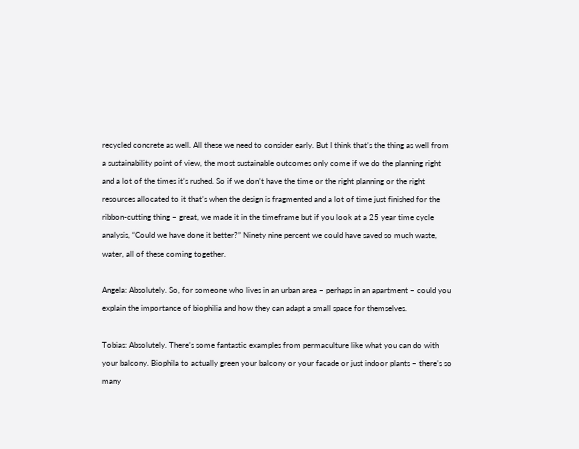recycled concrete as well. All these we need to consider early. But I think that’s the thing as well from a sustainability point of view, the most sustainable outcomes only come if we do the planning right and a lot of the times it’s rushed. So if we don’t have the time or the right planning or the right resources allocated to it that’s when the design is fragmented and a lot of time just finished for the ribbon-cutting thing – great, we made it in the timeframe but if you look at a 25 year time cycle analysis, “Could we have done it better?” Ninety nine percent we could have saved so much waste, water, all of these coming together.

Angela: Absolutely. So, for someone who lives in an urban area – perhaps in an apartment – could you explain the importance of biophilia and how they can adapt a small space for themselves.

Tobias: Absolutely. There’s some fantastic examples from permaculture like what you can do with your balcony. Biophila to actually green your balcony or your facade or just indoor plants – there’s so many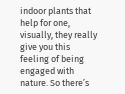indoor plants that help for one, visually, they really give you this feeling of being engaged with nature. So there’s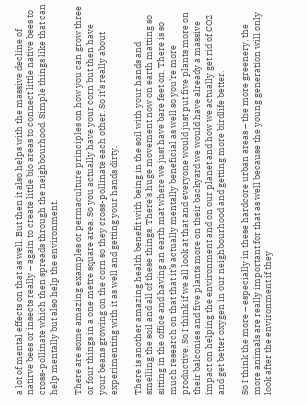a lot of mental effects on that as well. But then it also helps with the massive decline of natirve bees or insects really – again to create little bio areas to connect little native bees to cross-pollinate which then spreads through the neighbourhood. Simple things like that can help mentally but also help the environment.

There are some amazing examples or permaculture principles on how you can grow three or four things in a one metre square area. So you actually have your corn but then have your beans growing on the corn so they cross-pollinate each other. So it’s really about experimenting with it as well and getting your hands dirty.

There is another amazing health benefit with being in the soil with your hands and smelling the soil and all of these things. There’s huge movement now on earth matting so sitting in the office and having an earth mat where we just have bare feet on. There is so much research on that that it’s actually mentally beneficial as well so you’re more productive. So I think if we all look at that and everyone would just put five plants more on their balconies and five plants more on their backyard we would have already a massive impact on helping the environment and on our planet and how we actually get rid of CO2 and get better oxygen in our neighbourhood and getting more birdlife better.

So I think the more – especially in these hardcore urban areas – the more greenery, the more animals are really important for that as well because the young generation will only look after the environment if they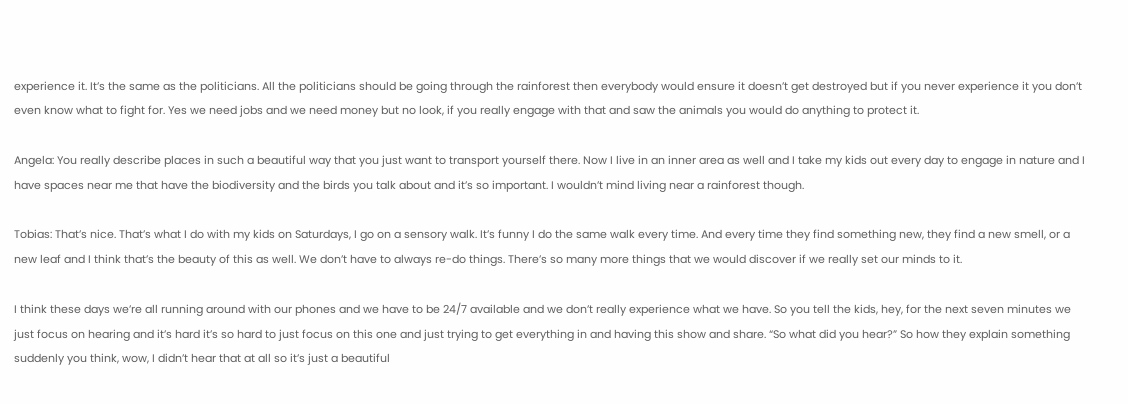experience it. It’s the same as the politicians. All the politicians should be going through the rainforest then everybody would ensure it doesn’t get destroyed but if you never experience it you don’t even know what to fight for. Yes we need jobs and we need money but no look, if you really engage with that and saw the animals you would do anything to protect it.

Angela: You really describe places in such a beautiful way that you just want to transport yourself there. Now I live in an inner area as well and I take my kids out every day to engage in nature and I have spaces near me that have the biodiversity and the birds you talk about and it’s so important. I wouldn’t mind living near a rainforest though.

Tobias: That’s nice. That’s what I do with my kids on Saturdays, I go on a sensory walk. It’s funny I do the same walk every time. And every time they find something new, they find a new smell, or a new leaf and I think that’s the beauty of this as well. We don’t have to always re-do things. There’s so many more things that we would discover if we really set our minds to it.

I think these days we’re all running around with our phones and we have to be 24/7 available and we don’t really experience what we have. So you tell the kids, hey, for the next seven minutes we just focus on hearing and it’s hard it’s so hard to just focus on this one and just trying to get everything in and having this show and share. “So what did you hear?” So how they explain something suddenly you think, wow, I didn’t hear that at all so it’s just a beautiful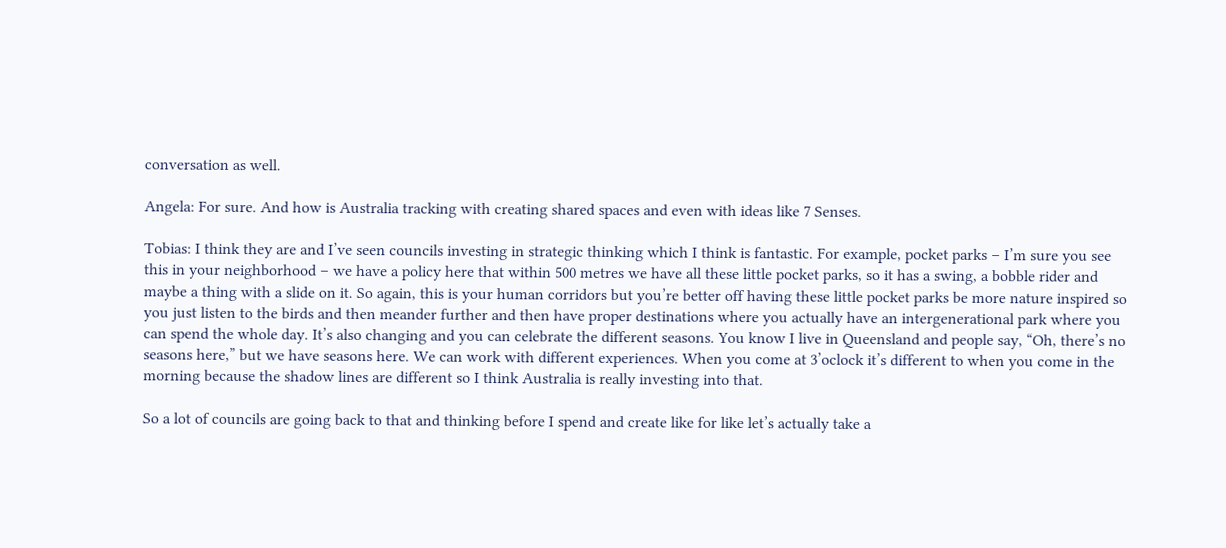conversation as well.

Angela: For sure. And how is Australia tracking with creating shared spaces and even with ideas like 7 Senses.

Tobias: I think they are and I’ve seen councils investing in strategic thinking which I think is fantastic. For example, pocket parks – I’m sure you see this in your neighborhood – we have a policy here that within 500 metres we have all these little pocket parks, so it has a swing, a bobble rider and maybe a thing with a slide on it. So again, this is your human corridors but you’re better off having these little pocket parks be more nature inspired so you just listen to the birds and then meander further and then have proper destinations where you actually have an intergenerational park where you can spend the whole day. It’s also changing and you can celebrate the different seasons. You know I live in Queensland and people say, “Oh, there’s no seasons here,” but we have seasons here. We can work with different experiences. When you come at 3’oclock it’s different to when you come in the morning because the shadow lines are different so I think Australia is really investing into that.

So a lot of councils are going back to that and thinking before I spend and create like for like let’s actually take a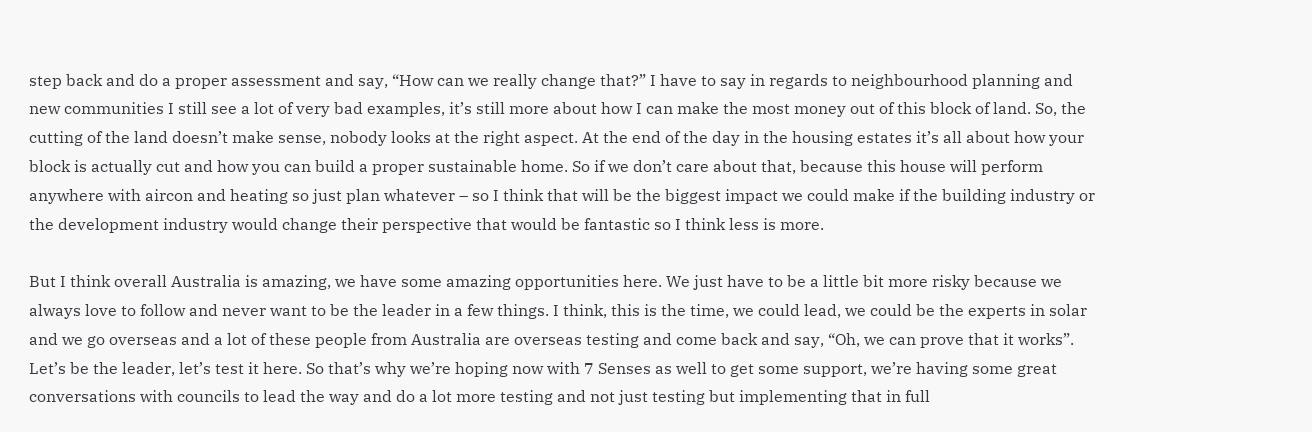step back and do a proper assessment and say, “How can we really change that?” I have to say in regards to neighbourhood planning and new communities I still see a lot of very bad examples, it’s still more about how I can make the most money out of this block of land. So, the cutting of the land doesn’t make sense, nobody looks at the right aspect. At the end of the day in the housing estates it’s all about how your block is actually cut and how you can build a proper sustainable home. So if we don’t care about that, because this house will perform anywhere with aircon and heating so just plan whatever – so I think that will be the biggest impact we could make if the building industry or the development industry would change their perspective that would be fantastic so I think less is more.

But I think overall Australia is amazing, we have some amazing opportunities here. We just have to be a little bit more risky because we always love to follow and never want to be the leader in a few things. I think, this is the time, we could lead, we could be the experts in solar and we go overseas and a lot of these people from Australia are overseas testing and come back and say, “Oh, we can prove that it works”. Let’s be the leader, let’s test it here. So that’s why we’re hoping now with 7 Senses as well to get some support, we’re having some great conversations with councils to lead the way and do a lot more testing and not just testing but implementing that in full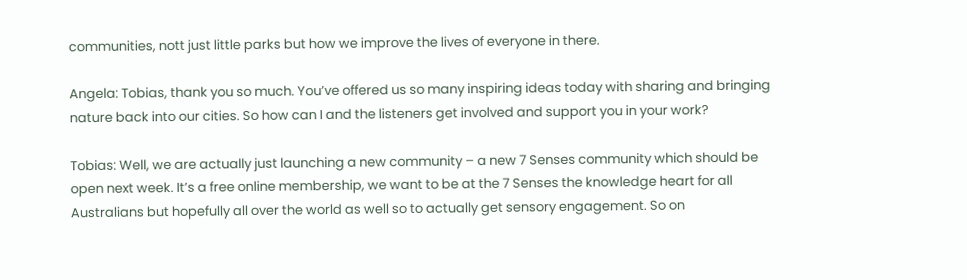communities, nott just little parks but how we improve the lives of everyone in there.

Angela: Tobias, thank you so much. You’ve offered us so many inspiring ideas today with sharing and bringing nature back into our cities. So how can I and the listeners get involved and support you in your work?

Tobias: Well, we are actually just launching a new community – a new 7 Senses community which should be open next week. It’s a free online membership, we want to be at the 7 Senses the knowledge heart for all Australians but hopefully all over the world as well so to actually get sensory engagement. So on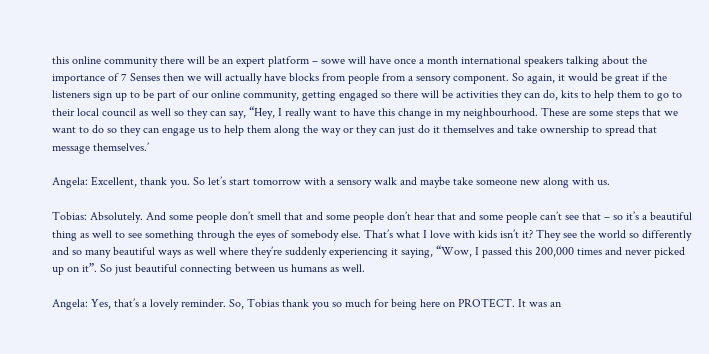this online community there will be an expert platform – sowe will have once a month international speakers talking about the importance of 7 Senses then we will actually have blocks from people from a sensory component. So again, it would be great if the listeners sign up to be part of our online community, getting engaged so there will be activities they can do, kits to help them to go to their local council as well so they can say, “Hey, I really want to have this change in my neighbourhood. These are some steps that we want to do so they can engage us to help them along the way or they can just do it themselves and take ownership to spread that message themselves.’

Angela: Excellent, thank you. So let’s start tomorrow with a sensory walk and maybe take someone new along with us.

Tobias: Absolutely. And some people don’t smell that and some people don’t hear that and some people can’t see that – so it’s a beautiful thing as well to see something through the eyes of somebody else. That’s what I love with kids isn’t it? They see the world so differently and so many beautiful ways as well where they’re suddenly experiencing it saying, “Wow, I passed this 200,000 times and never picked up on it”. So just beautiful connecting between us humans as well.

Angela: Yes, that’s a lovely reminder. So, Tobias thank you so much for being here on PROTECT. It was an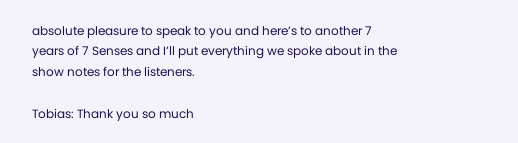absolute pleasure to speak to you and here’s to another 7 years of 7 Senses and I’ll put everything we spoke about in the show notes for the listeners.

Tobias: Thank you so much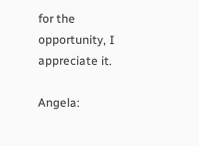for the opportunity, I appreciate it.

Angela: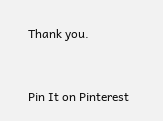Thank you.


Pin It on Pinterest